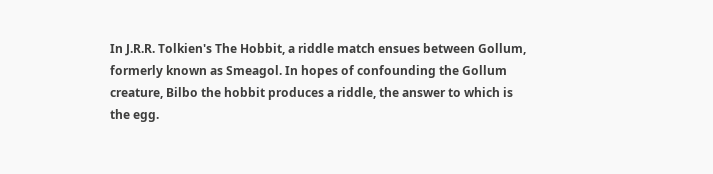In J.R.R. Tolkien's The Hobbit, a riddle match ensues between Gollum, formerly known as Smeagol. In hopes of confounding the Gollum creature, Bilbo the hobbit produces a riddle, the answer to which is the egg.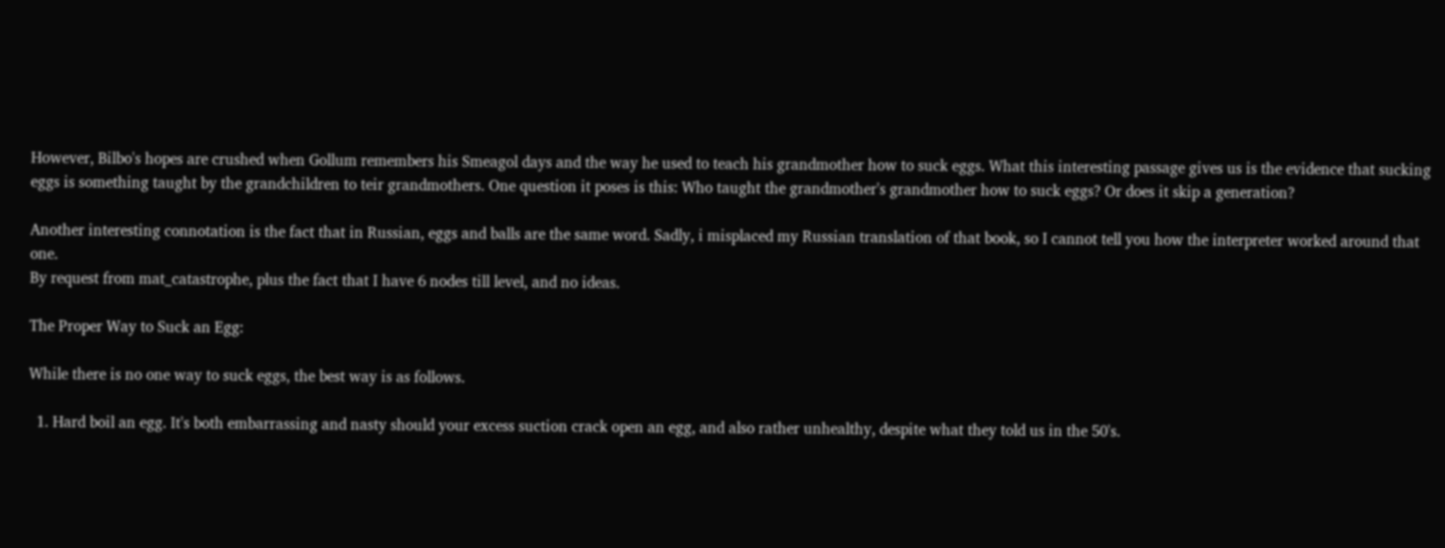However, Bilbo's hopes are crushed when Gollum remembers his Smeagol days and the way he used to teach his grandmother how to suck eggs. What this interesting passage gives us is the evidence that sucking eggs is something taught by the grandchildren to teir grandmothers. One question it poses is this: Who taught the grandmother's grandmother how to suck eggs? Or does it skip a generation?

Another interesting connotation is the fact that in Russian, eggs and balls are the same word. Sadly, i misplaced my Russian translation of that book, so I cannot tell you how the interpreter worked around that one.
By request from mat_catastrophe, plus the fact that I have 6 nodes till level, and no ideas.

The Proper Way to Suck an Egg:

While there is no one way to suck eggs, the best way is as follows.

  1. Hard boil an egg. It's both embarrassing and nasty should your excess suction crack open an egg, and also rather unhealthy, despite what they told us in the 50's.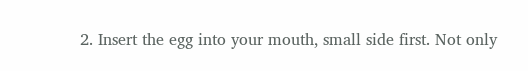2. Insert the egg into your mouth, small side first. Not only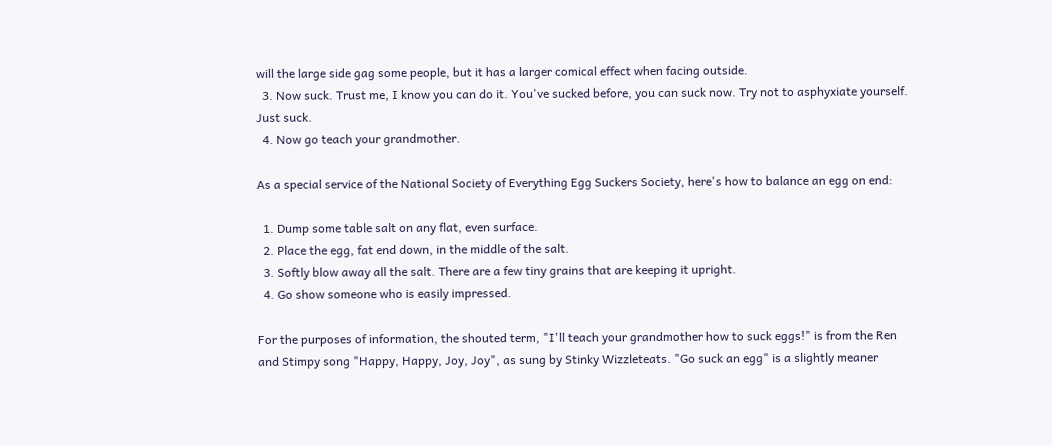will the large side gag some people, but it has a larger comical effect when facing outside.
  3. Now suck. Trust me, I know you can do it. You've sucked before, you can suck now. Try not to asphyxiate yourself. Just suck.
  4. Now go teach your grandmother.

As a special service of the National Society of Everything Egg Suckers Society, here's how to balance an egg on end:

  1. Dump some table salt on any flat, even surface.
  2. Place the egg, fat end down, in the middle of the salt.
  3. Softly blow away all the salt. There are a few tiny grains that are keeping it upright.
  4. Go show someone who is easily impressed.

For the purposes of information, the shouted term, "I'll teach your grandmother how to suck eggs!" is from the Ren and Stimpy song "Happy, Happy, Joy, Joy", as sung by Stinky Wizzleteats. "Go suck an egg" is a slightly meaner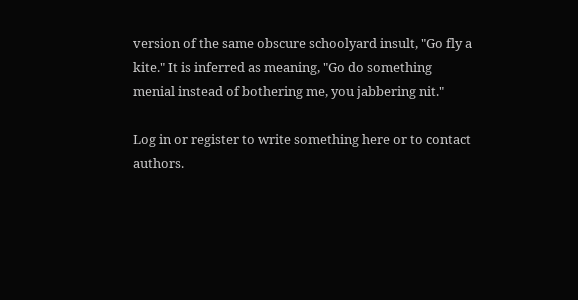version of the same obscure schoolyard insult, "Go fly a kite." It is inferred as meaning, "Go do something menial instead of bothering me, you jabbering nit."

Log in or register to write something here or to contact authors.